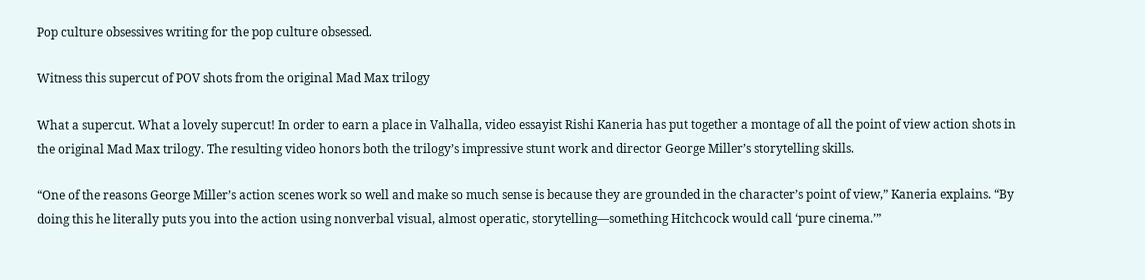Pop culture obsessives writing for the pop culture obsessed.

Witness this supercut of POV shots from the original Mad Max trilogy

What a supercut. What a lovely supercut! In order to earn a place in Valhalla, video essayist Rishi Kaneria has put together a montage of all the point of view action shots in the original Mad Max trilogy. The resulting video honors both the trilogy’s impressive stunt work and director George Miller’s storytelling skills.

“One of the reasons George Miller’s action scenes work so well and make so much sense is because they are grounded in the character’s point of view,” Kaneria explains. “By doing this he literally puts you into the action using nonverbal visual, almost operatic, storytelling—something Hitchcock would call ‘pure cinema.’”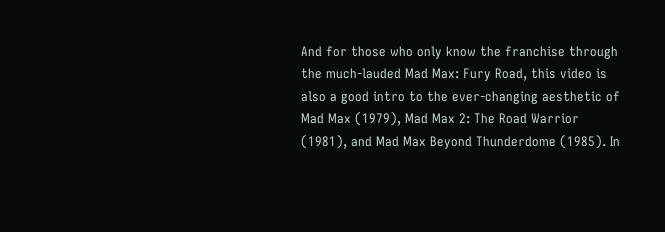And for those who only know the franchise through the much-lauded Mad Max: Fury Road, this video is also a good intro to the ever-changing aesthetic of Mad Max (1979), Mad Max 2: The Road Warrior (1981), and Mad Max Beyond Thunderdome (1985). In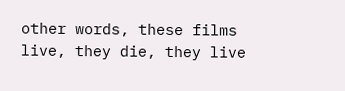other words, these films live, they die, they live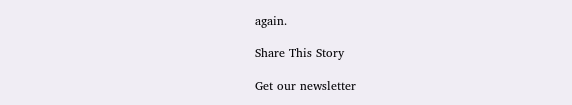again.

Share This Story

Get our newsletter